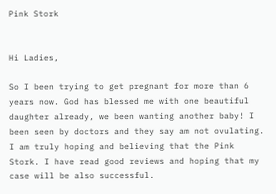Pink Stork


Hi Ladies,

So I been trying to get pregnant for more than 6 years now. God has blessed me with one beautiful daughter already, we been wanting another baby! I been seen by doctors and they say am not ovulating. I am truly hoping and believing that the Pink Stork. I have read good reviews and hoping that my case will be also successful.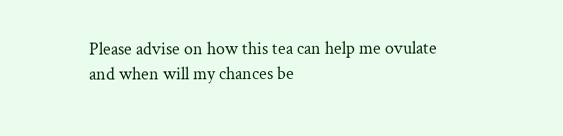Please advise on how this tea can help me ovulate and when will my chances be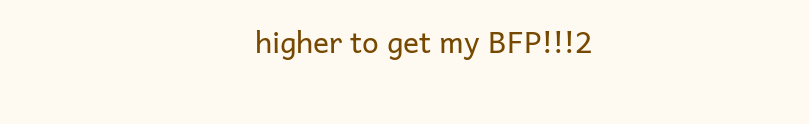higher to get my BFP!!!2